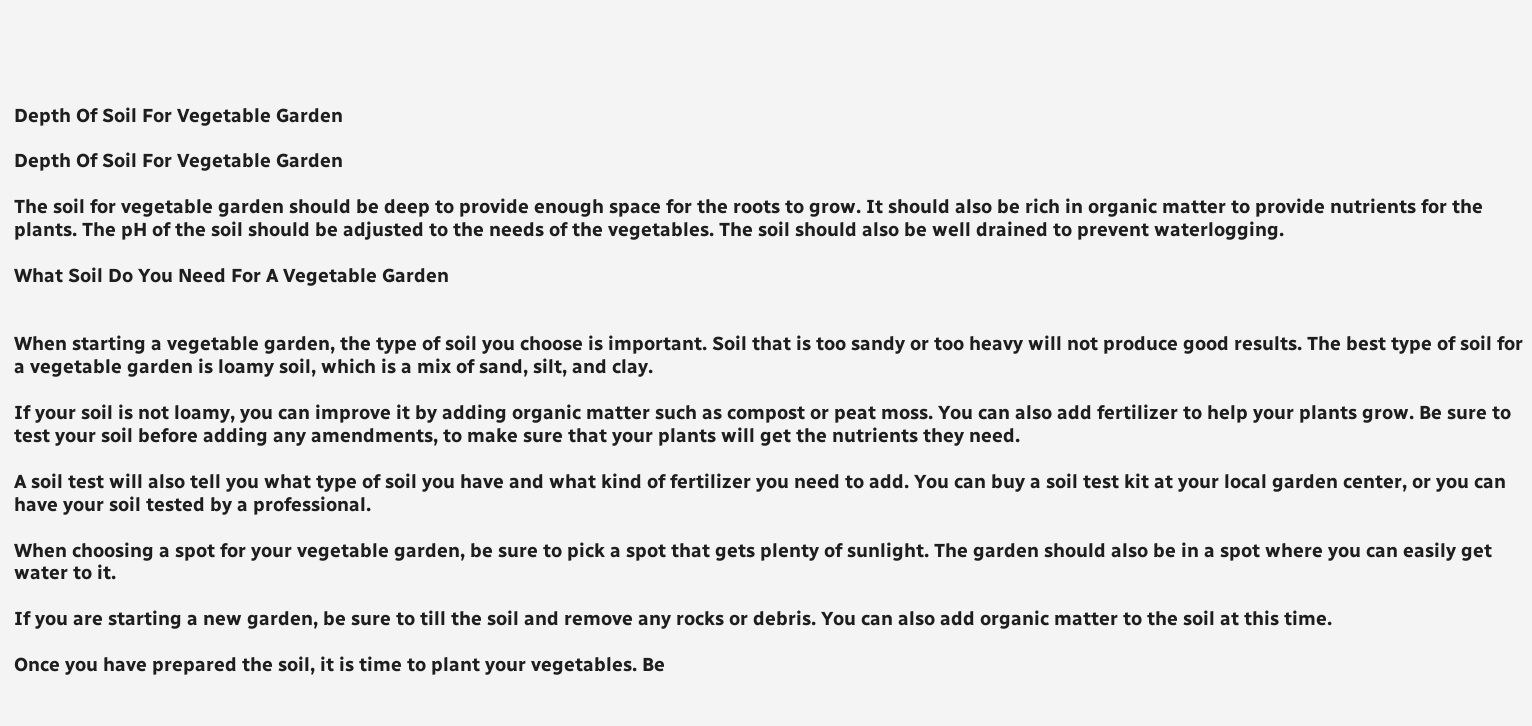Depth Of Soil For Vegetable Garden

Depth Of Soil For Vegetable Garden

The soil for vegetable garden should be deep to provide enough space for the roots to grow. It should also be rich in organic matter to provide nutrients for the plants. The pH of the soil should be adjusted to the needs of the vegetables. The soil should also be well drained to prevent waterlogging.

What Soil Do You Need For A Vegetable Garden


When starting a vegetable garden, the type of soil you choose is important. Soil that is too sandy or too heavy will not produce good results. The best type of soil for a vegetable garden is loamy soil, which is a mix of sand, silt, and clay.

If your soil is not loamy, you can improve it by adding organic matter such as compost or peat moss. You can also add fertilizer to help your plants grow. Be sure to test your soil before adding any amendments, to make sure that your plants will get the nutrients they need.

A soil test will also tell you what type of soil you have and what kind of fertilizer you need to add. You can buy a soil test kit at your local garden center, or you can have your soil tested by a professional.

When choosing a spot for your vegetable garden, be sure to pick a spot that gets plenty of sunlight. The garden should also be in a spot where you can easily get water to it.

If you are starting a new garden, be sure to till the soil and remove any rocks or debris. You can also add organic matter to the soil at this time.

Once you have prepared the soil, it is time to plant your vegetables. Be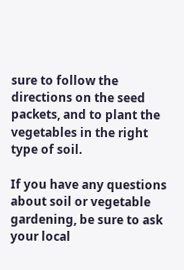sure to follow the directions on the seed packets, and to plant the vegetables in the right type of soil.

If you have any questions about soil or vegetable gardening, be sure to ask your local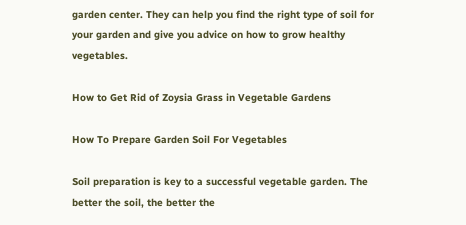garden center. They can help you find the right type of soil for your garden and give you advice on how to grow healthy vegetables.

How to Get Rid of Zoysia Grass in Vegetable Gardens

How To Prepare Garden Soil For Vegetables

Soil preparation is key to a successful vegetable garden. The better the soil, the better the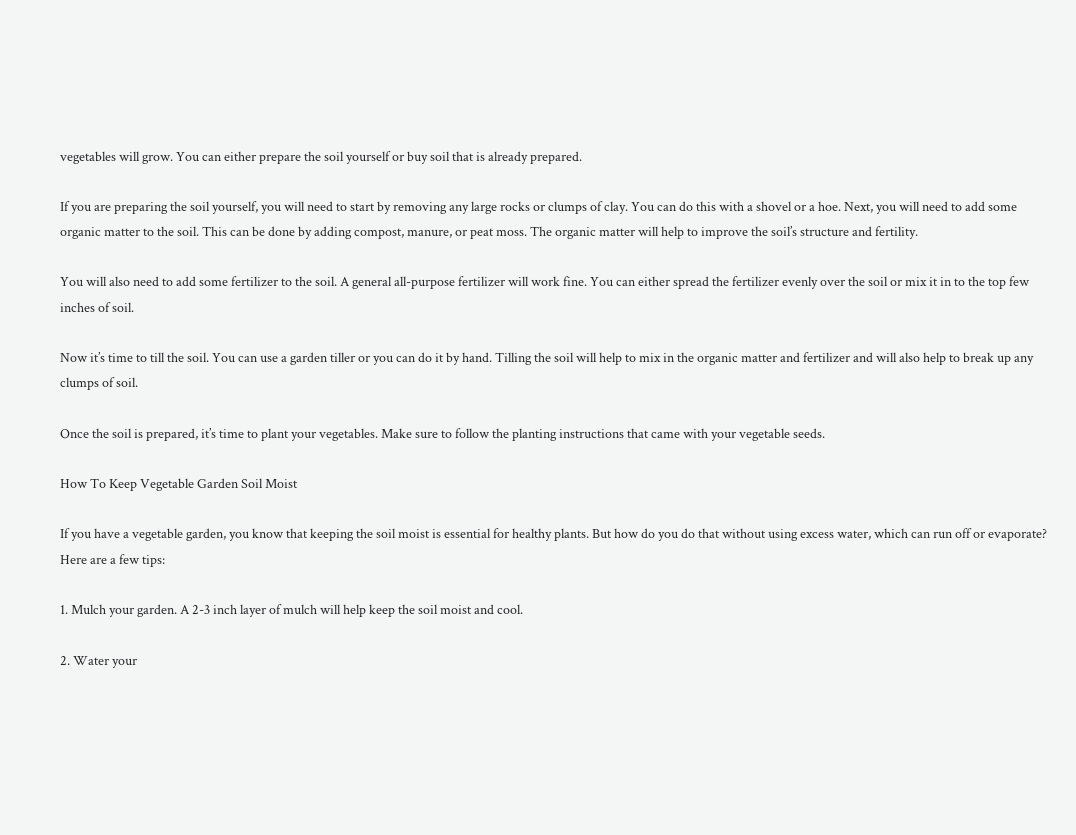vegetables will grow. You can either prepare the soil yourself or buy soil that is already prepared.

If you are preparing the soil yourself, you will need to start by removing any large rocks or clumps of clay. You can do this with a shovel or a hoe. Next, you will need to add some organic matter to the soil. This can be done by adding compost, manure, or peat moss. The organic matter will help to improve the soil’s structure and fertility.

You will also need to add some fertilizer to the soil. A general all-purpose fertilizer will work fine. You can either spread the fertilizer evenly over the soil or mix it in to the top few inches of soil.

Now it’s time to till the soil. You can use a garden tiller or you can do it by hand. Tilling the soil will help to mix in the organic matter and fertilizer and will also help to break up any clumps of soil.

Once the soil is prepared, it’s time to plant your vegetables. Make sure to follow the planting instructions that came with your vegetable seeds.

How To Keep Vegetable Garden Soil Moist

If you have a vegetable garden, you know that keeping the soil moist is essential for healthy plants. But how do you do that without using excess water, which can run off or evaporate? Here are a few tips:

1. Mulch your garden. A 2-3 inch layer of mulch will help keep the soil moist and cool.

2. Water your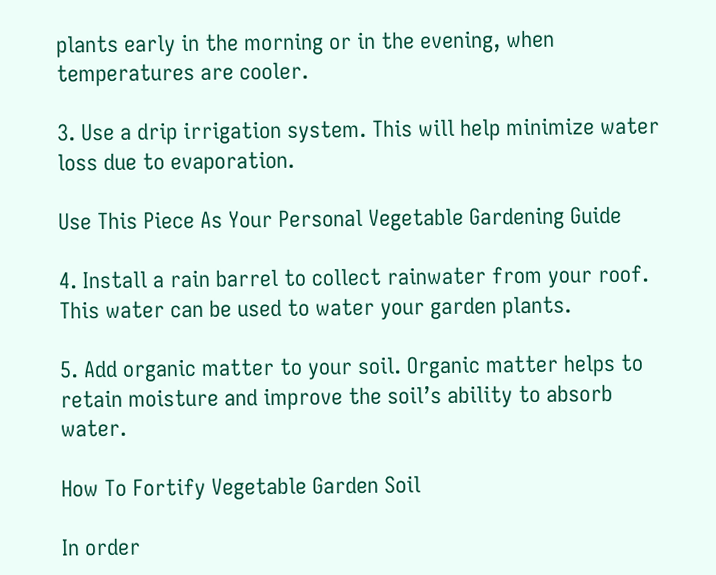plants early in the morning or in the evening, when temperatures are cooler.

3. Use a drip irrigation system. This will help minimize water loss due to evaporation.

Use This Piece As Your Personal Vegetable Gardening Guide

4. Install a rain barrel to collect rainwater from your roof. This water can be used to water your garden plants.

5. Add organic matter to your soil. Organic matter helps to retain moisture and improve the soil’s ability to absorb water.

How To Fortify Vegetable Garden Soil

In order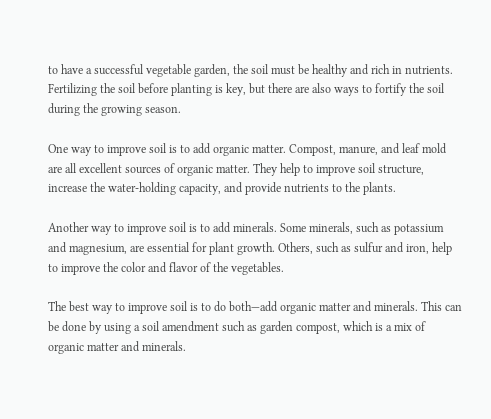to have a successful vegetable garden, the soil must be healthy and rich in nutrients. Fertilizing the soil before planting is key, but there are also ways to fortify the soil during the growing season.

One way to improve soil is to add organic matter. Compost, manure, and leaf mold are all excellent sources of organic matter. They help to improve soil structure, increase the water-holding capacity, and provide nutrients to the plants.

Another way to improve soil is to add minerals. Some minerals, such as potassium and magnesium, are essential for plant growth. Others, such as sulfur and iron, help to improve the color and flavor of the vegetables.

The best way to improve soil is to do both—add organic matter and minerals. This can be done by using a soil amendment such as garden compost, which is a mix of organic matter and minerals.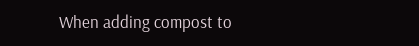When adding compost to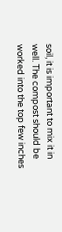soil, it is important to mix it in well. The compost should be worked into the top few inches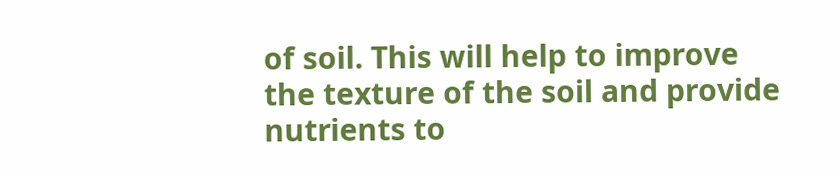of soil. This will help to improve the texture of the soil and provide nutrients to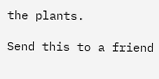the plants.

Send this to a friend